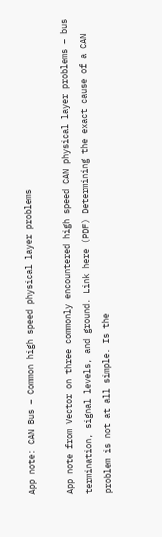App note: CAN Bus – Common high speed physical layer problems

App note from Vector on three commonly encountered high speed CAN physical layer problems – bus termination, signal levels, and ground. Link here (PDF) Determining the exact cause of a CAN problem is not at all simple. Is the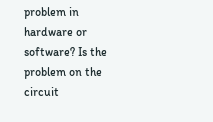problem in hardware or software? Is the problem on the circuit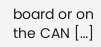board or on the CAN […]